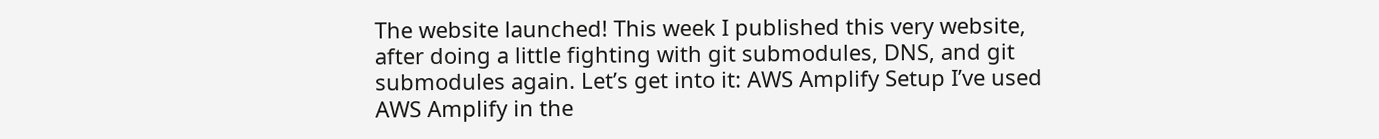The website launched! This week I published this very website, after doing a little fighting with git submodules, DNS, and git submodules again. Let’s get into it: AWS Amplify Setup I’ve used AWS Amplify in the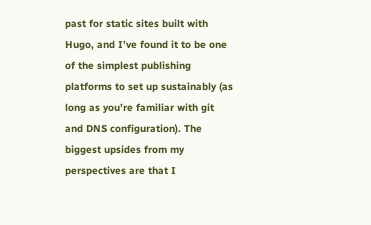past for static sites built with Hugo, and I’ve found it to be one of the simplest publishing platforms to set up sustainably (as long as you’re familiar with git and DNS configuration). The biggest upsides from my perspectives are that I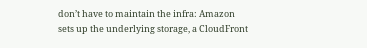don’t have to maintain the infra: Amazon sets up the underlying storage, a CloudFront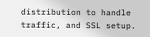distribution to handle traffic, and SSL setup.